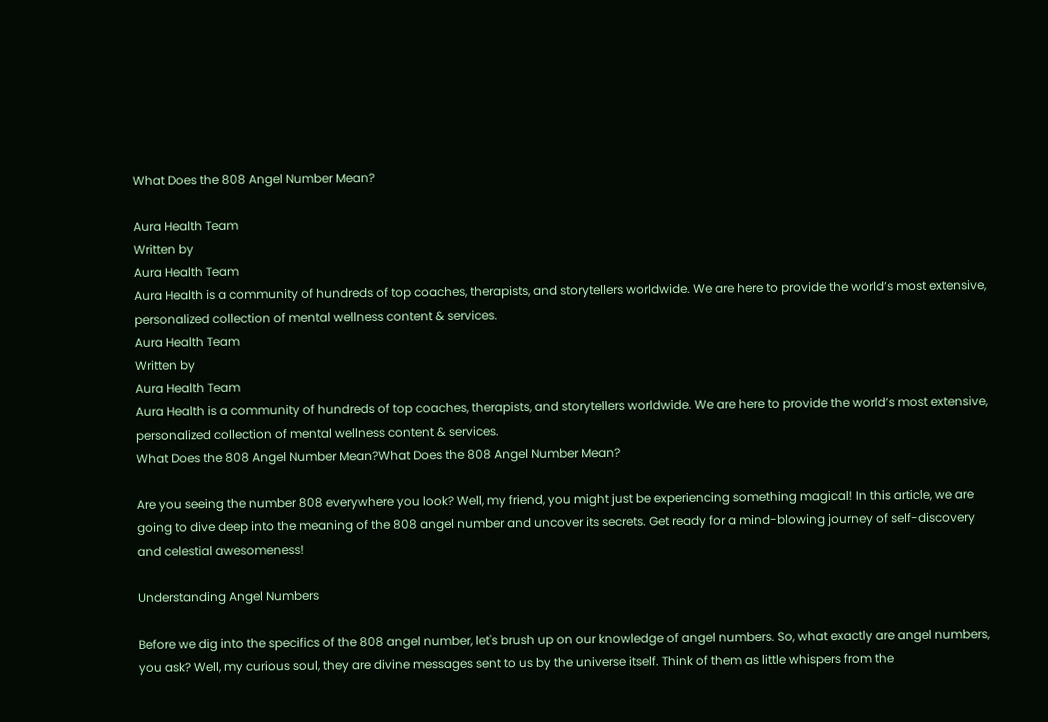What Does the 808 Angel Number Mean?

Aura Health Team
Written by
Aura Health Team
Aura Health is a community of hundreds of top coaches, therapists, and storytellers worldwide. We are here to provide the world’s most extensive, personalized collection of mental wellness content & services.
Aura Health Team
Written by
Aura Health Team
Aura Health is a community of hundreds of top coaches, therapists, and storytellers worldwide. We are here to provide the world’s most extensive, personalized collection of mental wellness content & services.
What Does the 808 Angel Number Mean?What Does the 808 Angel Number Mean?

Are you seeing the number 808 everywhere you look? Well, my friend, you might just be experiencing something magical! In this article, we are going to dive deep into the meaning of the 808 angel number and uncover its secrets. Get ready for a mind-blowing journey of self-discovery and celestial awesomeness!

Understanding Angel Numbers

Before we dig into the specifics of the 808 angel number, let's brush up on our knowledge of angel numbers. So, what exactly are angel numbers, you ask? Well, my curious soul, they are divine messages sent to us by the universe itself. Think of them as little whispers from the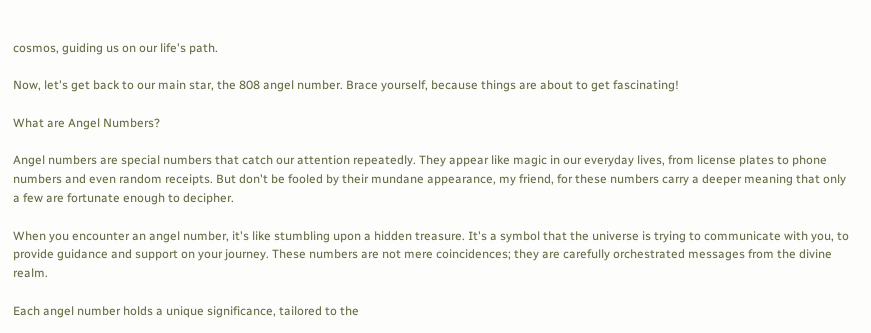cosmos, guiding us on our life's path.

Now, let's get back to our main star, the 808 angel number. Brace yourself, because things are about to get fascinating!

What are Angel Numbers?

Angel numbers are special numbers that catch our attention repeatedly. They appear like magic in our everyday lives, from license plates to phone numbers and even random receipts. But don't be fooled by their mundane appearance, my friend, for these numbers carry a deeper meaning that only a few are fortunate enough to decipher.

When you encounter an angel number, it's like stumbling upon a hidden treasure. It's a symbol that the universe is trying to communicate with you, to provide guidance and support on your journey. These numbers are not mere coincidences; they are carefully orchestrated messages from the divine realm.

Each angel number holds a unique significance, tailored to the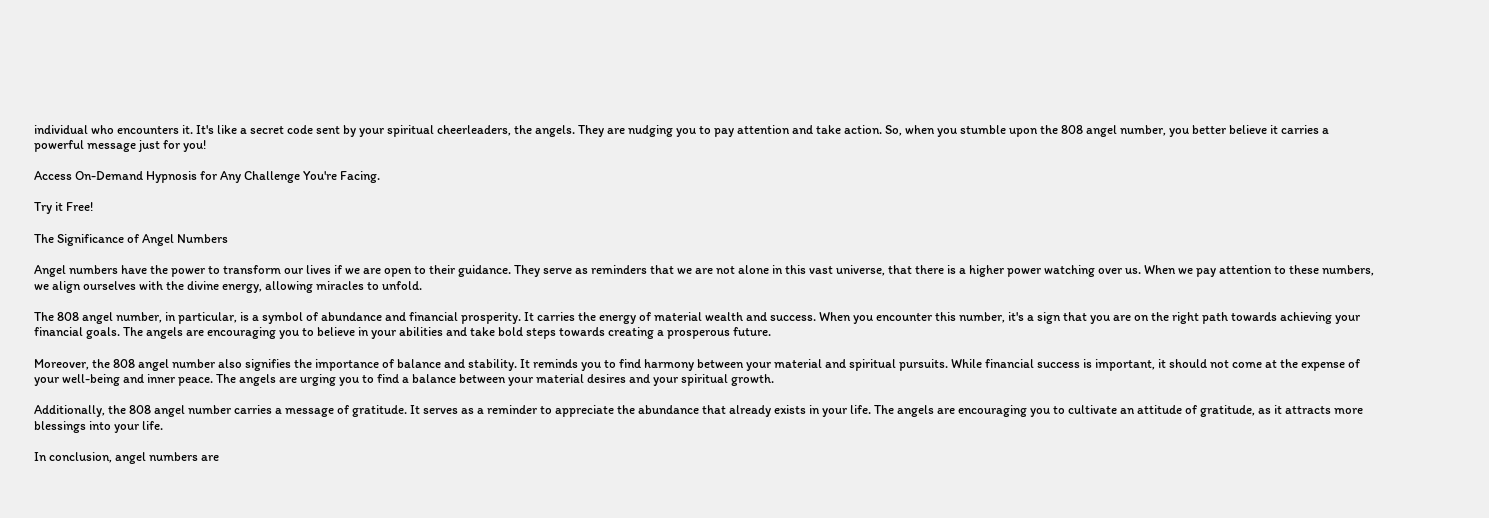individual who encounters it. It's like a secret code sent by your spiritual cheerleaders, the angels. They are nudging you to pay attention and take action. So, when you stumble upon the 808 angel number, you better believe it carries a powerful message just for you!

Access On-Demand Hypnosis for Any Challenge You're Facing.

Try it Free!

The Significance of Angel Numbers

Angel numbers have the power to transform our lives if we are open to their guidance. They serve as reminders that we are not alone in this vast universe, that there is a higher power watching over us. When we pay attention to these numbers, we align ourselves with the divine energy, allowing miracles to unfold.

The 808 angel number, in particular, is a symbol of abundance and financial prosperity. It carries the energy of material wealth and success. When you encounter this number, it's a sign that you are on the right path towards achieving your financial goals. The angels are encouraging you to believe in your abilities and take bold steps towards creating a prosperous future.

Moreover, the 808 angel number also signifies the importance of balance and stability. It reminds you to find harmony between your material and spiritual pursuits. While financial success is important, it should not come at the expense of your well-being and inner peace. The angels are urging you to find a balance between your material desires and your spiritual growth.

Additionally, the 808 angel number carries a message of gratitude. It serves as a reminder to appreciate the abundance that already exists in your life. The angels are encouraging you to cultivate an attitude of gratitude, as it attracts more blessings into your life.

In conclusion, angel numbers are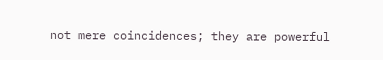not mere coincidences; they are powerful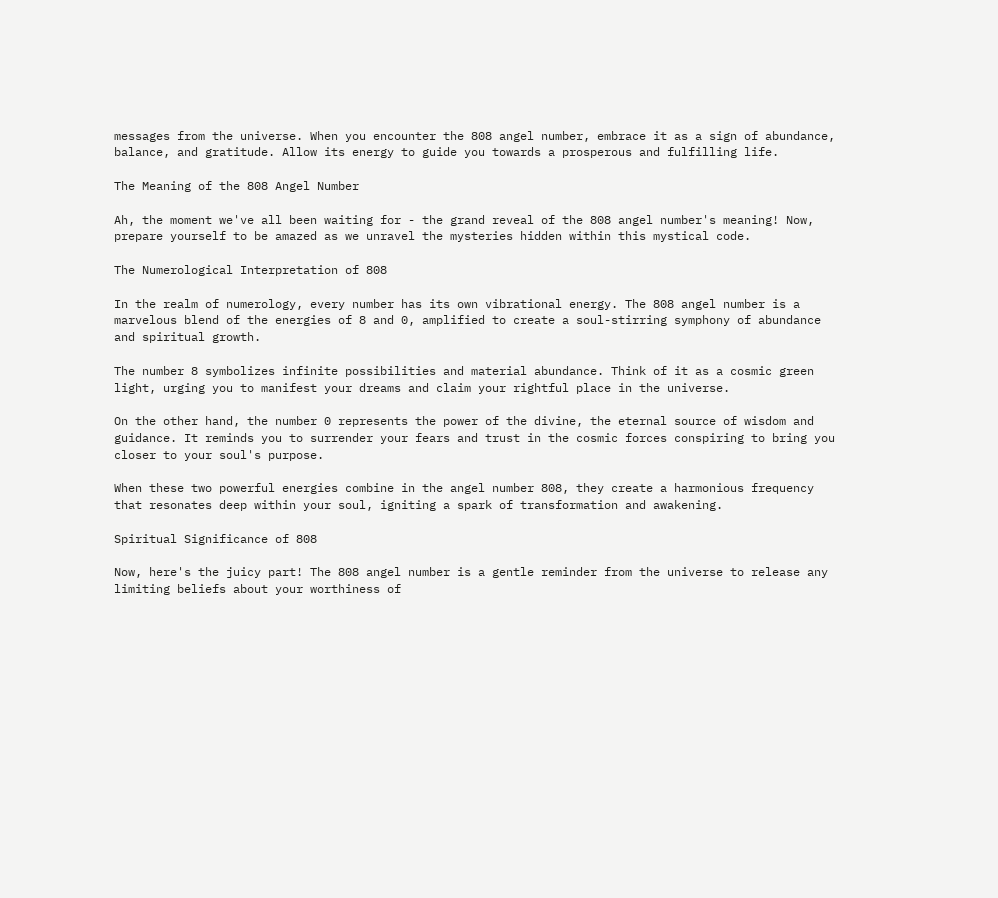messages from the universe. When you encounter the 808 angel number, embrace it as a sign of abundance, balance, and gratitude. Allow its energy to guide you towards a prosperous and fulfilling life.

The Meaning of the 808 Angel Number

Ah, the moment we've all been waiting for - the grand reveal of the 808 angel number's meaning! Now, prepare yourself to be amazed as we unravel the mysteries hidden within this mystical code.

The Numerological Interpretation of 808

In the realm of numerology, every number has its own vibrational energy. The 808 angel number is a marvelous blend of the energies of 8 and 0, amplified to create a soul-stirring symphony of abundance and spiritual growth.

The number 8 symbolizes infinite possibilities and material abundance. Think of it as a cosmic green light, urging you to manifest your dreams and claim your rightful place in the universe.

On the other hand, the number 0 represents the power of the divine, the eternal source of wisdom and guidance. It reminds you to surrender your fears and trust in the cosmic forces conspiring to bring you closer to your soul's purpose.

When these two powerful energies combine in the angel number 808, they create a harmonious frequency that resonates deep within your soul, igniting a spark of transformation and awakening.

Spiritual Significance of 808

Now, here's the juicy part! The 808 angel number is a gentle reminder from the universe to release any limiting beliefs about your worthiness of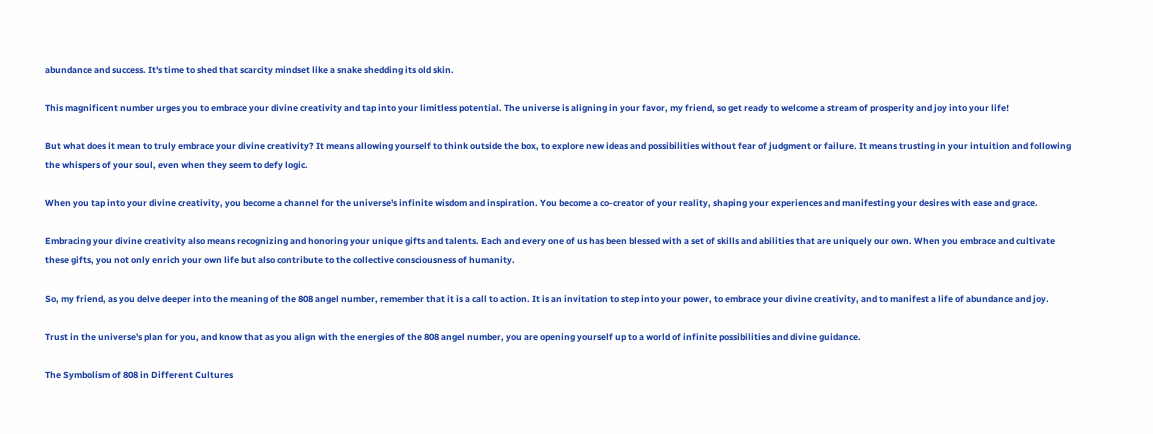abundance and success. It's time to shed that scarcity mindset like a snake shedding its old skin.

This magnificent number urges you to embrace your divine creativity and tap into your limitless potential. The universe is aligning in your favor, my friend, so get ready to welcome a stream of prosperity and joy into your life!

But what does it mean to truly embrace your divine creativity? It means allowing yourself to think outside the box, to explore new ideas and possibilities without fear of judgment or failure. It means trusting in your intuition and following the whispers of your soul, even when they seem to defy logic.

When you tap into your divine creativity, you become a channel for the universe's infinite wisdom and inspiration. You become a co-creator of your reality, shaping your experiences and manifesting your desires with ease and grace.

Embracing your divine creativity also means recognizing and honoring your unique gifts and talents. Each and every one of us has been blessed with a set of skills and abilities that are uniquely our own. When you embrace and cultivate these gifts, you not only enrich your own life but also contribute to the collective consciousness of humanity.

So, my friend, as you delve deeper into the meaning of the 808 angel number, remember that it is a call to action. It is an invitation to step into your power, to embrace your divine creativity, and to manifest a life of abundance and joy.

Trust in the universe's plan for you, and know that as you align with the energies of the 808 angel number, you are opening yourself up to a world of infinite possibilities and divine guidance.

The Symbolism of 808 in Different Cultures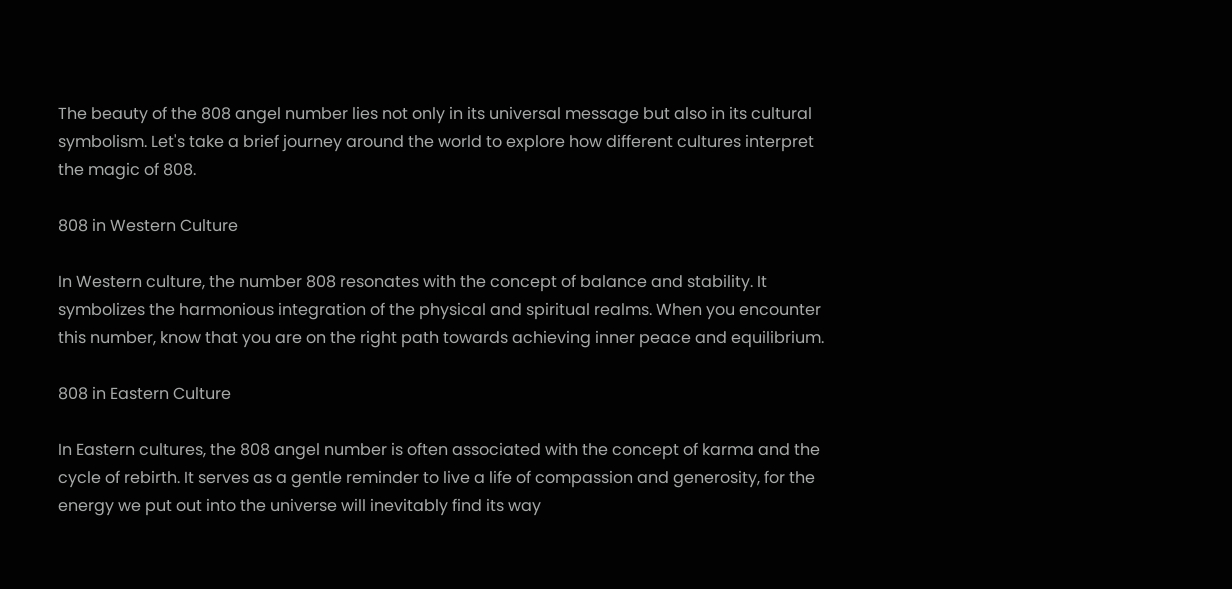The beauty of the 808 angel number lies not only in its universal message but also in its cultural symbolism. Let's take a brief journey around the world to explore how different cultures interpret the magic of 808.

808 in Western Culture

In Western culture, the number 808 resonates with the concept of balance and stability. It symbolizes the harmonious integration of the physical and spiritual realms. When you encounter this number, know that you are on the right path towards achieving inner peace and equilibrium.

808 in Eastern Culture

In Eastern cultures, the 808 angel number is often associated with the concept of karma and the cycle of rebirth. It serves as a gentle reminder to live a life of compassion and generosity, for the energy we put out into the universe will inevitably find its way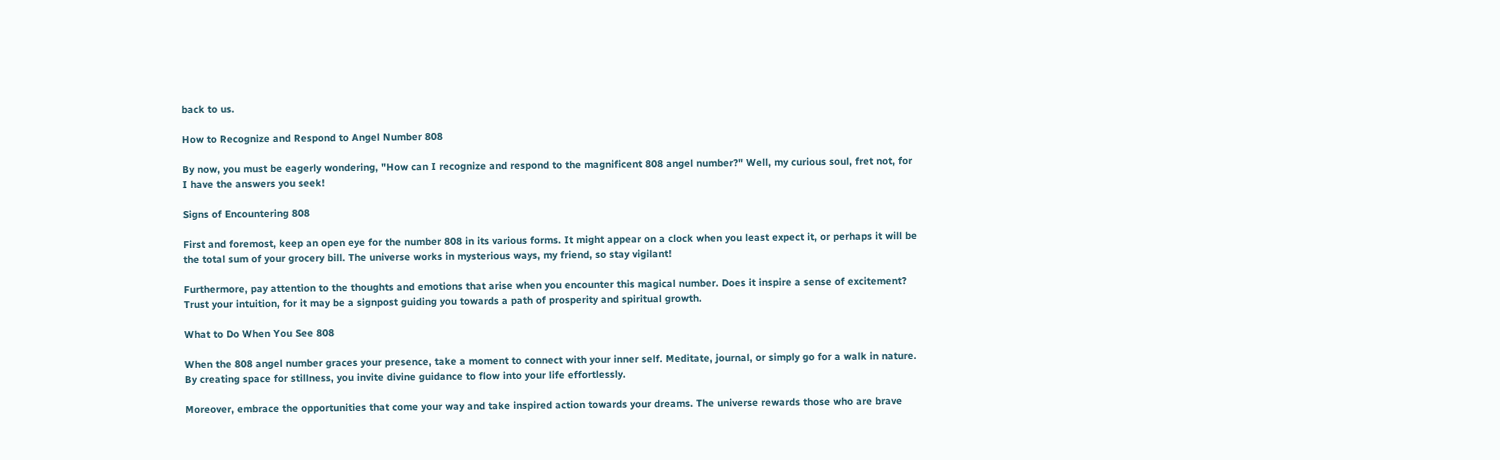back to us.

How to Recognize and Respond to Angel Number 808

By now, you must be eagerly wondering, "How can I recognize and respond to the magnificent 808 angel number?" Well, my curious soul, fret not, for I have the answers you seek!

Signs of Encountering 808

First and foremost, keep an open eye for the number 808 in its various forms. It might appear on a clock when you least expect it, or perhaps it will be the total sum of your grocery bill. The universe works in mysterious ways, my friend, so stay vigilant!

Furthermore, pay attention to the thoughts and emotions that arise when you encounter this magical number. Does it inspire a sense of excitement? Trust your intuition, for it may be a signpost guiding you towards a path of prosperity and spiritual growth.

What to Do When You See 808

When the 808 angel number graces your presence, take a moment to connect with your inner self. Meditate, journal, or simply go for a walk in nature. By creating space for stillness, you invite divine guidance to flow into your life effortlessly.

Moreover, embrace the opportunities that come your way and take inspired action towards your dreams. The universe rewards those who are brave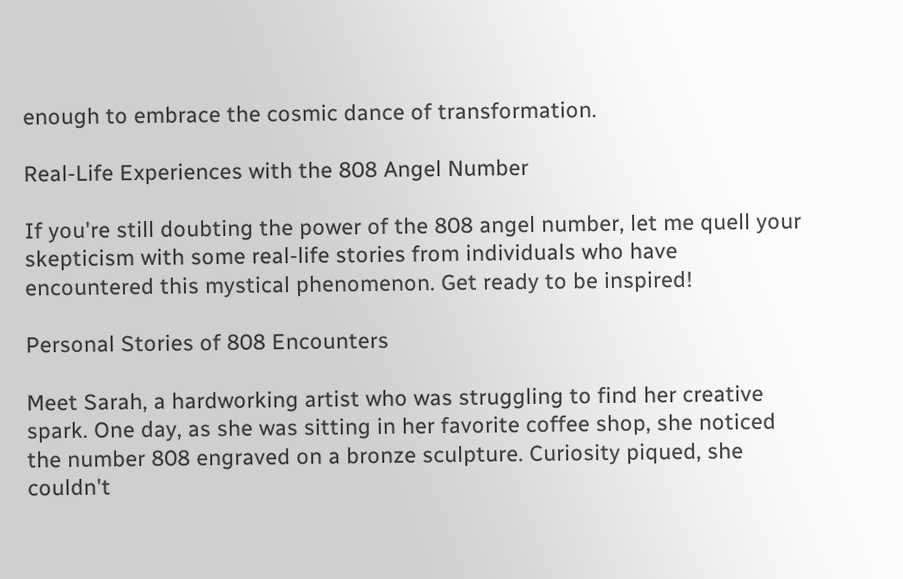enough to embrace the cosmic dance of transformation.

Real-Life Experiences with the 808 Angel Number

If you're still doubting the power of the 808 angel number, let me quell your skepticism with some real-life stories from individuals who have encountered this mystical phenomenon. Get ready to be inspired!

Personal Stories of 808 Encounters

Meet Sarah, a hardworking artist who was struggling to find her creative spark. One day, as she was sitting in her favorite coffee shop, she noticed the number 808 engraved on a bronze sculpture. Curiosity piqued, she couldn't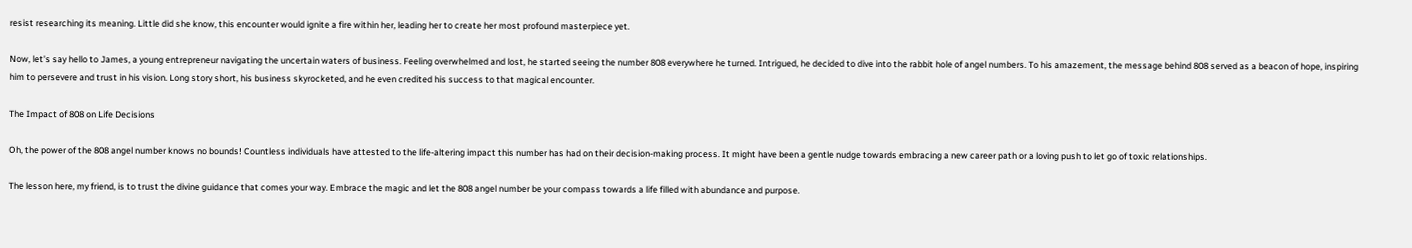resist researching its meaning. Little did she know, this encounter would ignite a fire within her, leading her to create her most profound masterpiece yet.

Now, let's say hello to James, a young entrepreneur navigating the uncertain waters of business. Feeling overwhelmed and lost, he started seeing the number 808 everywhere he turned. Intrigued, he decided to dive into the rabbit hole of angel numbers. To his amazement, the message behind 808 served as a beacon of hope, inspiring him to persevere and trust in his vision. Long story short, his business skyrocketed, and he even credited his success to that magical encounter.

The Impact of 808 on Life Decisions

Oh, the power of the 808 angel number knows no bounds! Countless individuals have attested to the life-altering impact this number has had on their decision-making process. It might have been a gentle nudge towards embracing a new career path or a loving push to let go of toxic relationships.

The lesson here, my friend, is to trust the divine guidance that comes your way. Embrace the magic and let the 808 angel number be your compass towards a life filled with abundance and purpose.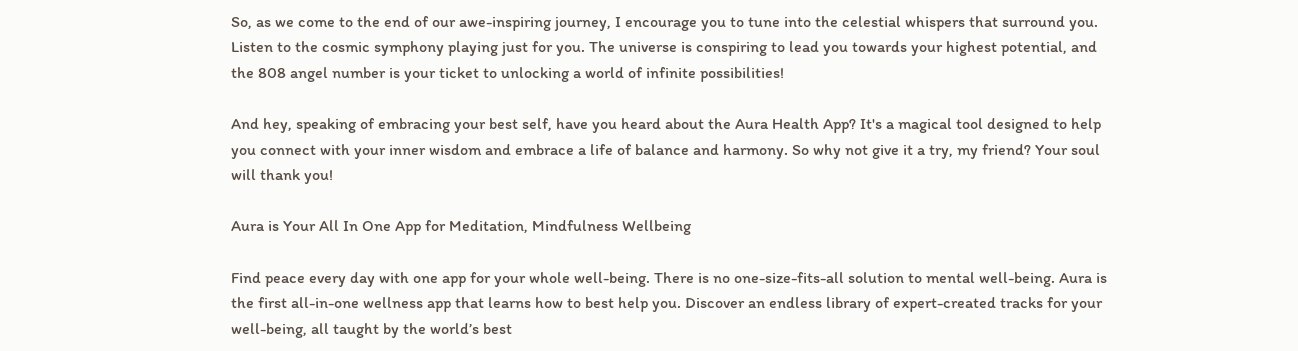So, as we come to the end of our awe-inspiring journey, I encourage you to tune into the celestial whispers that surround you. Listen to the cosmic symphony playing just for you. The universe is conspiring to lead you towards your highest potential, and the 808 angel number is your ticket to unlocking a world of infinite possibilities!

And hey, speaking of embracing your best self, have you heard about the Aura Health App? It's a magical tool designed to help you connect with your inner wisdom and embrace a life of balance and harmony. So why not give it a try, my friend? Your soul will thank you!

Aura is Your All In One App for Meditation, Mindfulness Wellbeing

Find peace every day with one app for your whole well-being. There is no one-size-fits-all solution to mental well-being. Aura is the first all-in-one wellness app that learns how to best help you. Discover an endless library of expert-created tracks for your well-being, all taught by the world’s best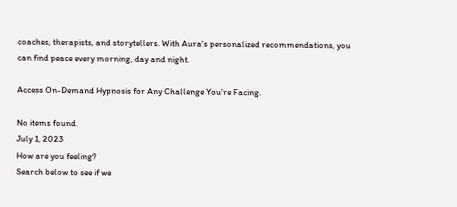coaches, therapists, and storytellers. With Aura's personalized recommendations, you can find peace every morning, day and night.

Access On-Demand Hypnosis for Any Challenge You're Facing.

No items found.
July 1, 2023
How are you feeling?
Search below to see if we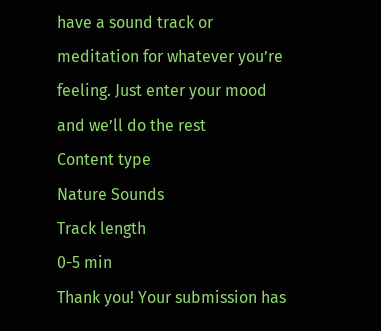have a sound track or meditation for whatever you’re feeling. Just enter your mood and we’ll do the rest
Content type
Nature Sounds
Track length
0-5 min
Thank you! Your submission has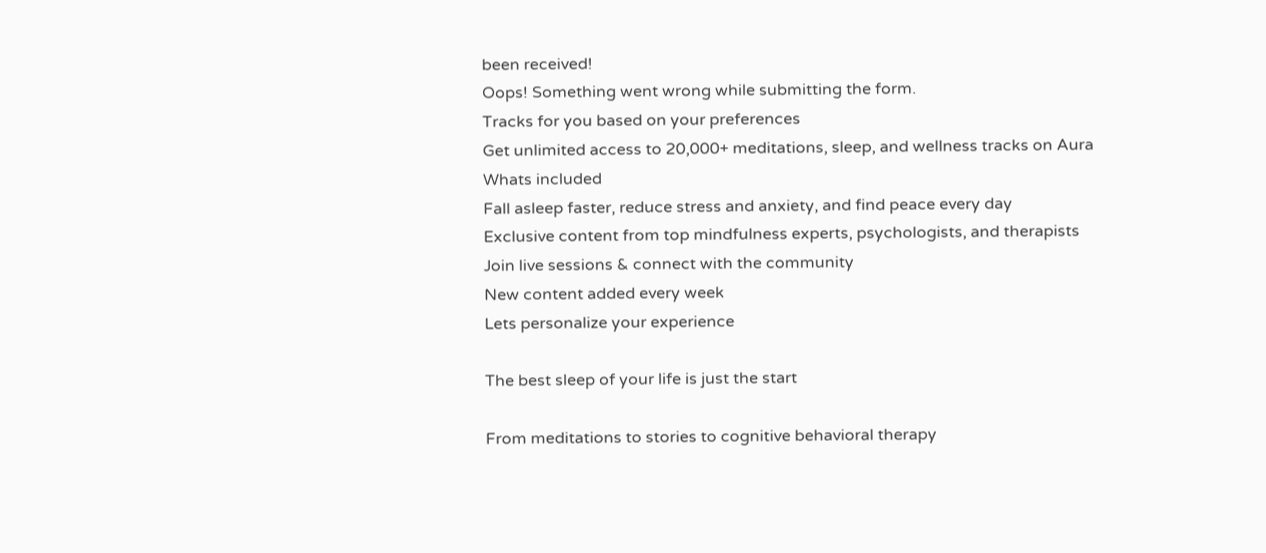been received!
Oops! Something went wrong while submitting the form.
Tracks for you based on your preferences
Get unlimited access to 20,000+ meditations, sleep, and wellness tracks on Aura
Whats included
Fall asleep faster, reduce stress and anxiety, and find peace every day
Exclusive content from top mindfulness experts, psychologists, and therapists
Join live sessions & connect with the community
New content added every week
Lets personalize your experience

The best sleep of your life is just the start

From meditations to stories to cognitive behavioral therapy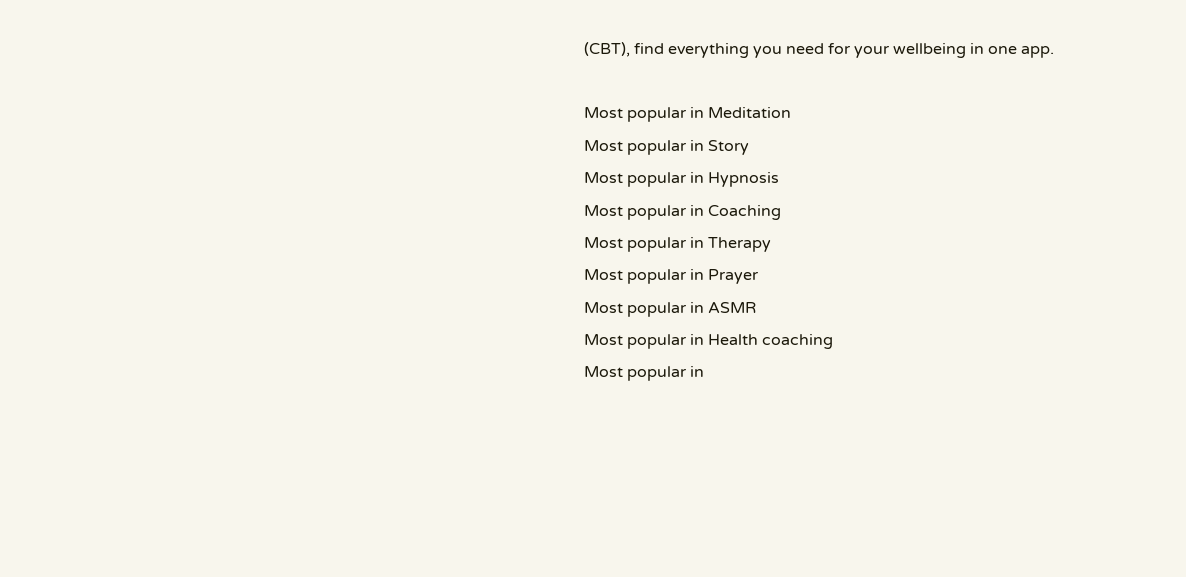(CBT), find everything you need for your wellbeing in one app.

Most popular in Meditation
Most popular in Story
Most popular in Hypnosis
Most popular in Coaching
Most popular in Therapy
Most popular in Prayer
Most popular in ASMR
Most popular in Health coaching
Most popular in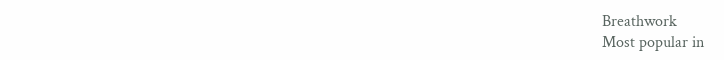Breathwork
Most popular in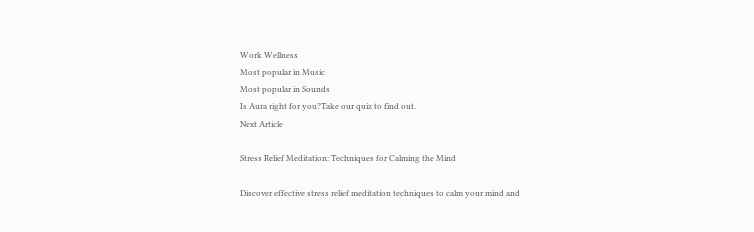Work Wellness
Most popular in Music
Most popular in Sounds
Is Aura right for you?Take our quiz to find out.
Next Article

Stress Relief Meditation: Techniques for Calming the Mind

Discover effective stress relief meditation techniques to calm your mind and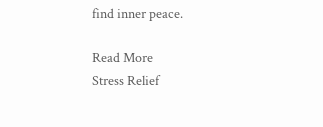find inner peace.

Read More
Stress Relief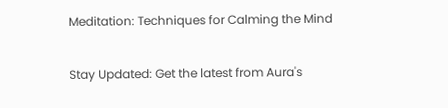Meditation: Techniques for Calming the Mind

Stay Updated: Get the latest from Aura's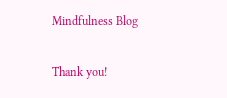Mindfulness Blog

Thank you!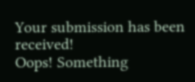Your submission has been received!
Oops! Something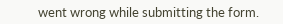went wrong while submitting the form.